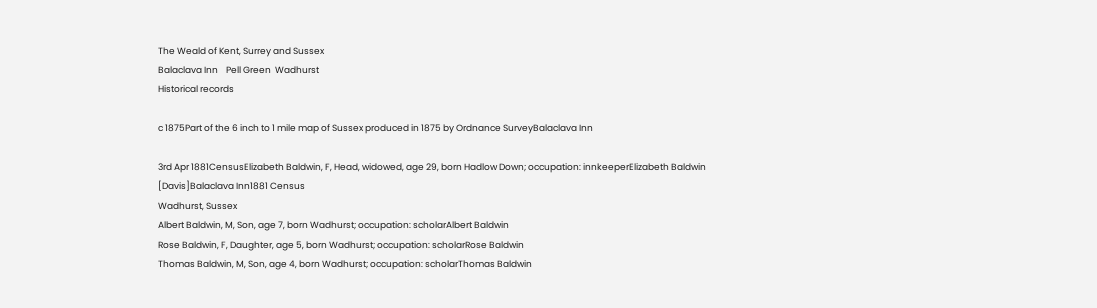The Weald of Kent, Surrey and Sussex
Balaclava Inn    Pell Green  Wadhurst
Historical records

c 1875Part of the 6 inch to 1 mile map of Sussex produced in 1875 by Ordnance SurveyBalaclava Inn

3rd Apr 1881CensusElizabeth Baldwin, F, Head, widowed, age 29, born Hadlow Down; occupation: innkeeperElizabeth Baldwin [Davis]Balaclava Inn1881 Census
Wadhurst, Sussex
Albert Baldwin, M, Son, age 7, born Wadhurst; occupation: scholarAlbert Baldwin
Rose Baldwin, F, Daughter, age 5, born Wadhurst; occupation: scholarRose Baldwin
Thomas Baldwin, M, Son, age 4, born Wadhurst; occupation: scholarThomas Baldwin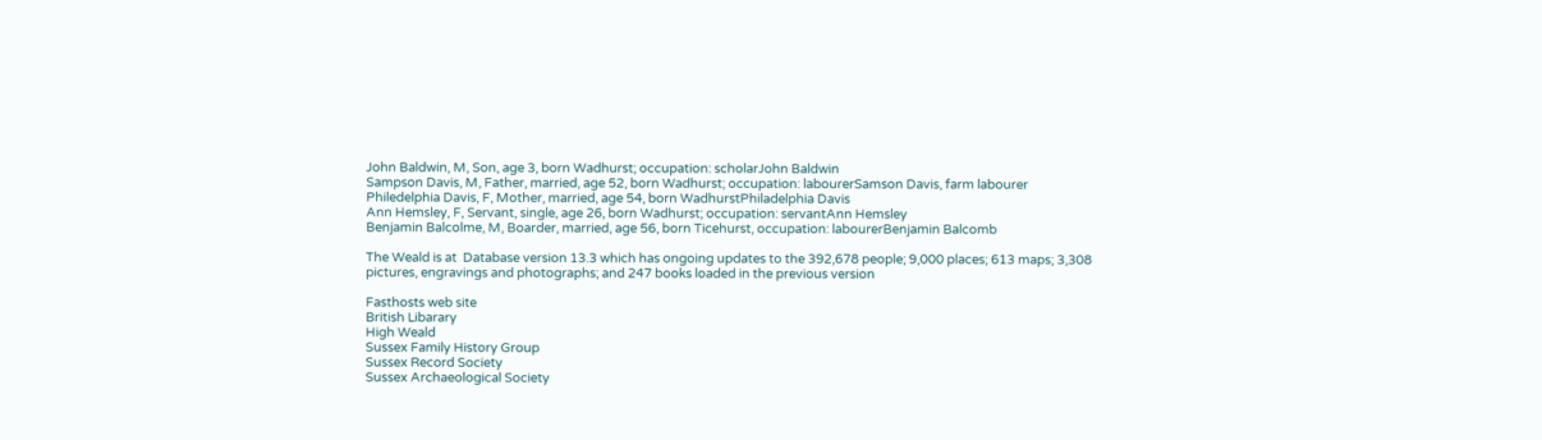John Baldwin, M, Son, age 3, born Wadhurst; occupation: scholarJohn Baldwin
Sampson Davis, M, Father, married, age 52, born Wadhurst; occupation: labourerSamson Davis, farm labourer
Philedelphia Davis, F, Mother, married, age 54, born WadhurstPhiladelphia Davis
Ann Hemsley, F, Servant, single, age 26, born Wadhurst; occupation: servantAnn Hemsley
Benjamin Balcolme, M, Boarder, married, age 56, born Ticehurst, occupation: labourerBenjamin Balcomb

The Weald is at  Database version 13.3 which has ongoing updates to the 392,678 people; 9,000 places; 613 maps; 3,308 pictures, engravings and photographs; and 247 books loaded in the previous version

Fasthosts web site
British Libarary
High Weald
Sussex Family History Group
Sussex Record Society
Sussex Archaeological Society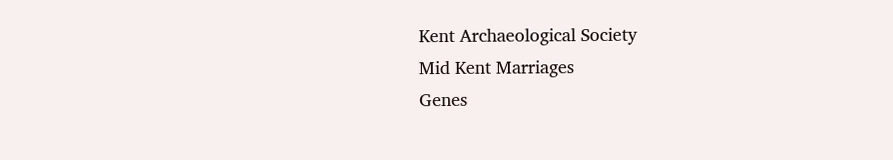Kent Archaeological Society
Mid Kent Marriages
Genes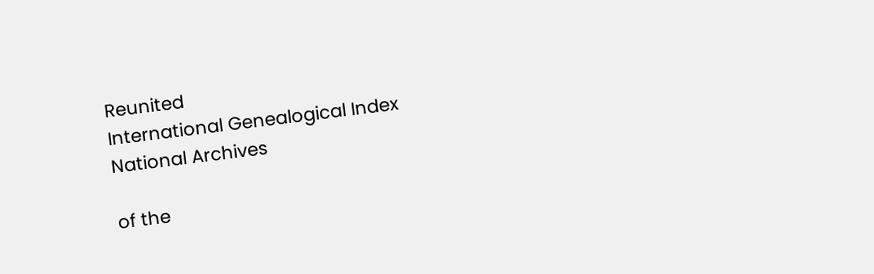Reunited
International Genealogical Index
National Archives

of the